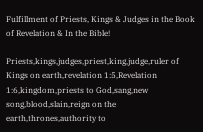Fulfillment of Priests, Kings & Judges in the Book of Revelation & In the Bible!

Priests,kings,judges,priest,king,judge,ruler of Kings on earth,revelation 1:5,Revelation 1:6,kingdom,priests to God,sang,new song,blood,slain,reign on the earth,thrones,authority to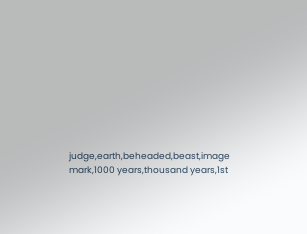judge,earth,beheaded,beast,image mark,1000 years,thousand years,1st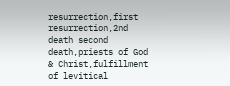resurrection,first resurrection,2nd death second death,priests of God & Christ,fulfillment of levitical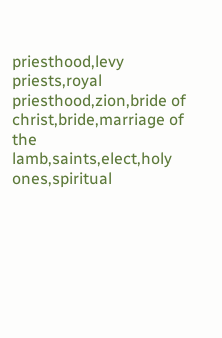priesthood,levy priests,royal priesthood,zion,bride of christ,bride,marriage of the lamb,saints,elect,holy ones,spiritual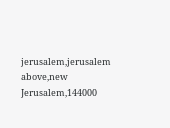jerusalem,jerusalem above,new Jerusalem,144000